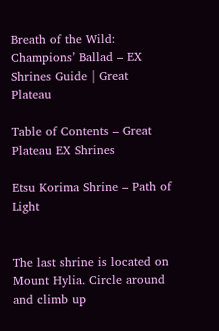Breath of the Wild: Champions’ Ballad – EX Shrines Guide | Great Plateau

Table of Contents – Great Plateau EX Shrines

Etsu Korima Shrine – Path of Light


The last shrine is located on Mount Hylia. Circle around and climb up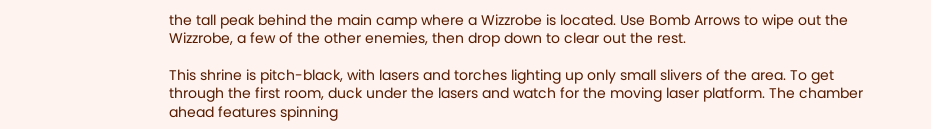the tall peak behind the main camp where a Wizzrobe is located. Use Bomb Arrows to wipe out the Wizzrobe, a few of the other enemies, then drop down to clear out the rest.

This shrine is pitch-black, with lasers and torches lighting up only small slivers of the area. To get through the first room, duck under the lasers and watch for the moving laser platform. The chamber ahead features spinning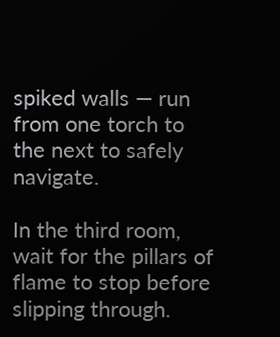spiked walls — run from one torch to the next to safely navigate.

In the third room, wait for the pillars of flame to stop before slipping through.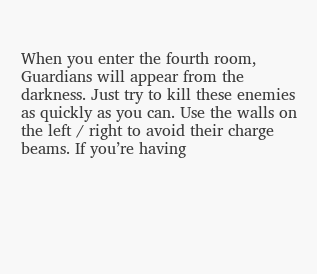When you enter the fourth room, Guardians will appear from the darkness. Just try to kill these enemies as quickly as you can. Use the walls on the left / right to avoid their charge beams. If you’re having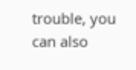trouble, you can also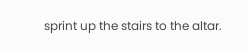sprint up the stairs to the altar.